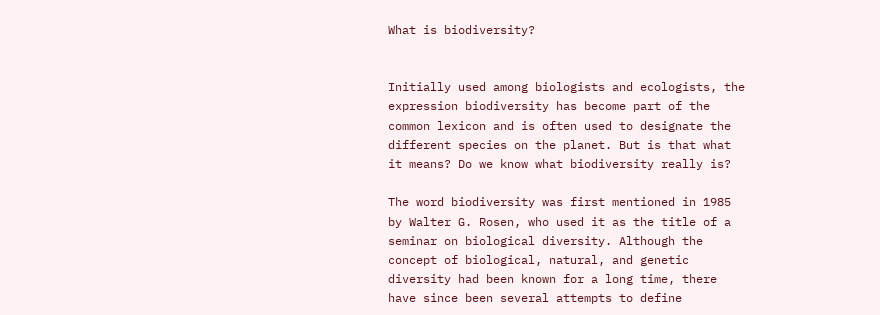What is biodiversity?


Initially used among biologists and ecologists, the expression biodiversity has become part of the common lexicon and is often used to designate the different species on the planet. But is that what it means? Do we know what biodiversity really is?

The word biodiversity was first mentioned in 1985 by Walter G. Rosen, who used it as the title of a seminar on biological diversity. Although the concept of biological, natural, and genetic diversity had been known for a long time, there have since been several attempts to define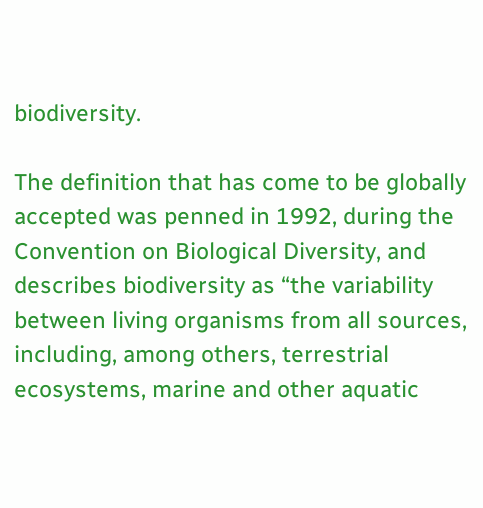biodiversity.

The definition that has come to be globally accepted was penned in 1992, during the Convention on Biological Diversity, and describes biodiversity as “the variability between living organisms from all sources, including, among others, terrestrial ecosystems, marine and other aquatic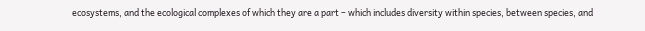ecosystems, and the ecological complexes of which they are a part – which includes diversity within species, between species, and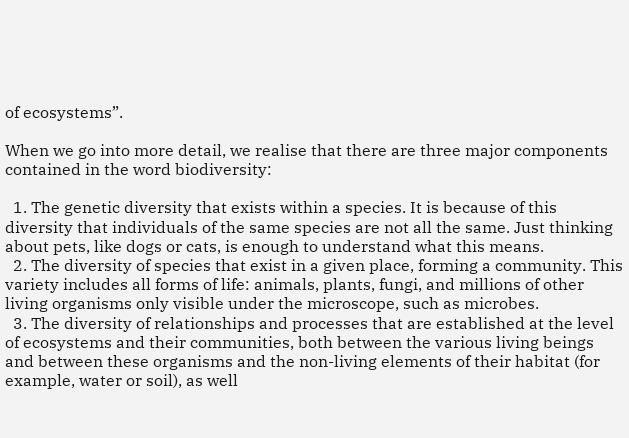of ecosystems”.

When we go into more detail, we realise that there are three major components contained in the word biodiversity:

  1. The genetic diversity that exists within a species. It is because of this diversity that individuals of the same species are not all the same. Just thinking about pets, like dogs or cats, is enough to understand what this means.
  2. The diversity of species that exist in a given place, forming a community. This variety includes all forms of life: animals, plants, fungi, and millions of other living organisms only visible under the microscope, such as microbes.
  3. The diversity of relationships and processes that are established at the level of ecosystems and their communities, both between the various living beings and between these organisms and the non-living elements of their habitat (for example, water or soil), as well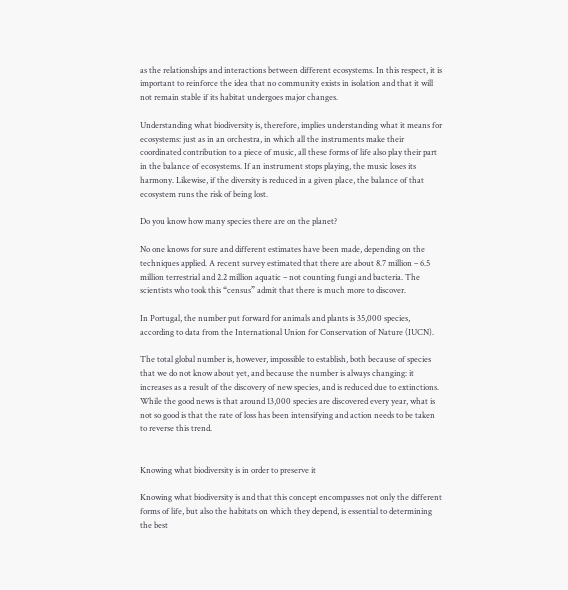as the relationships and interactions between different ecosystems. In this respect, it is important to reinforce the idea that no community exists in isolation and that it will not remain stable if its habitat undergoes major changes.

Understanding what biodiversity is, therefore, implies understanding what it means for ecosystems: just as in an orchestra, in which all the instruments make their coordinated contribution to a piece of music, all these forms of life also play their part in the balance of ecosystems. If an instrument stops playing, the music loses its harmony. Likewise, if the diversity is reduced in a given place, the balance of that ecosystem runs the risk of being lost.

Do you know how many species there are on the planet?

No one knows for sure and different estimates have been made, depending on the techniques applied. A recent survey estimated that there are about 8.7 million – 6.5 million terrestrial and 2.2 million aquatic – not counting fungi and bacteria. The scientists who took this “census” admit that there is much more to discover.

In Portugal, the number put forward for animals and plants is 35,000 species, according to data from the International Union for Conservation of Nature (IUCN).

The total global number is, however, impossible to establish, both because of species that we do not know about yet, and because the number is always changing: it increases as a result of the discovery of new species, and is reduced due to extinctions. While the good news is that around 13,000 species are discovered every year, what is not so good is that the rate of loss has been intensifying and action needs to be taken to reverse this trend.


Knowing what biodiversity is in order to preserve it

Knowing what biodiversity is and that this concept encompasses not only the different forms of life, but also the habitats on which they depend, is essential to determining the best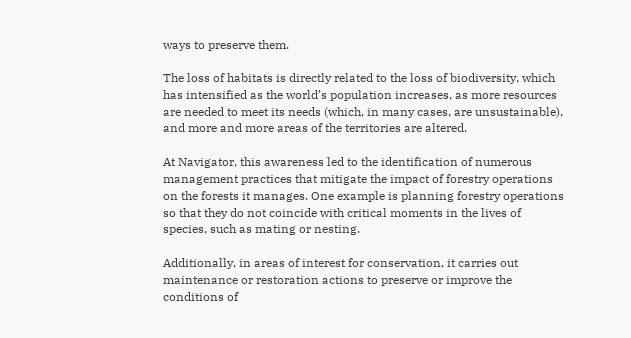ways to preserve them.

The loss of habitats is directly related to the loss of biodiversity, which has intensified as the world’s population increases, as more resources are needed to meet its needs (which, in many cases, are unsustainable), and more and more areas of the territories are altered.

At Navigator, this awareness led to the identification of numerous management practices that mitigate the impact of forestry operations on the forests it manages. One example is planning forestry operations so that they do not coincide with critical moments in the lives of species, such as mating or nesting.

Additionally, in areas of interest for conservation, it carries out maintenance or restoration actions to preserve or improve the conditions of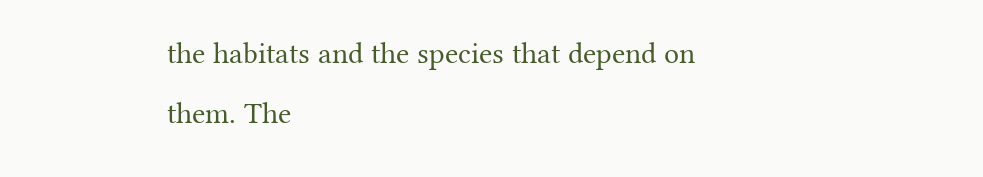the habitats and the species that depend on them. The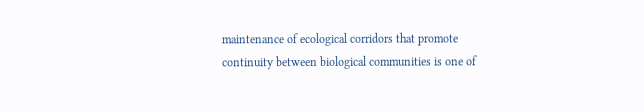maintenance of ecological corridors that promote continuity between biological communities is one of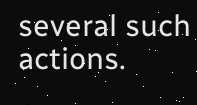several such actions.